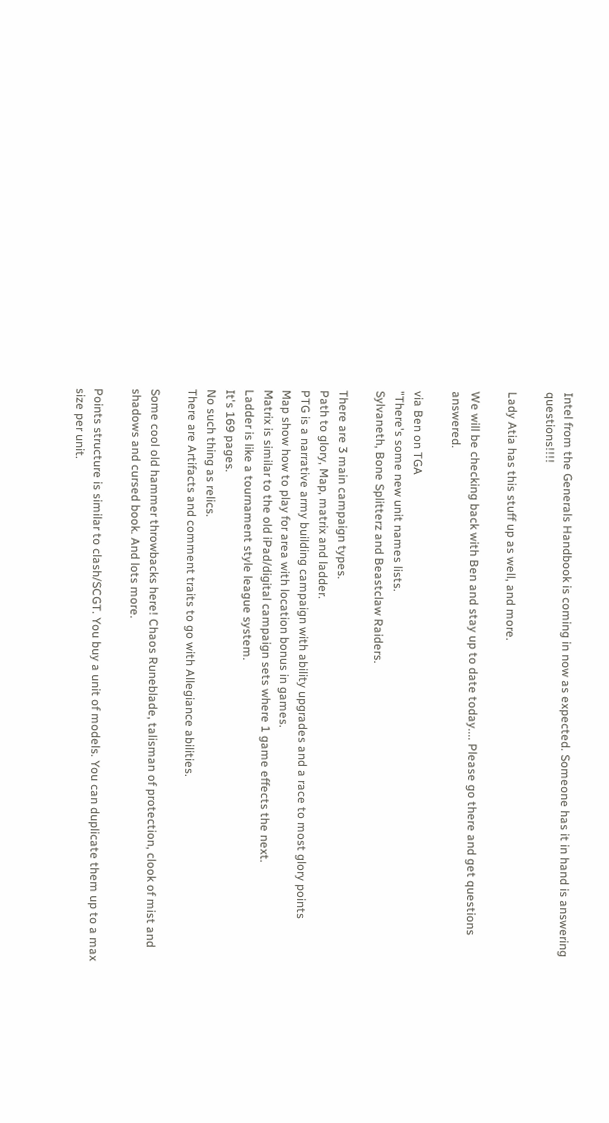Intel from the Generals Handbook is coming in now as expected. Someone has it in hand is answering questions!!!!

Lady Atia has this stuff up as well, and more.

We will be checking back with Ben and stay up to date today.... Please go there and get questions answered.

via Ben on TGA
"There's some new unit names lists.
Sylvaneth, Bone Splitterz and Beastclaw Raiders.

There are 3 main campaign types.
Path to glory, Map, matrix and ladder.
PTG is a narrative army building campaign with ability upgrades and a race to most glory points
Map show how to play for area with location bonus in games.
Matrix is similar to the old iPad/digital campaign sets where 1 game effects the next.
Ladder is like a tournament style league system.
It's 169 pages.
No such thing as relics.
There are Artifacts and comment traits to go with Allegiance abilities.

Some cool old hammer throwbacks here! Chaos Runeblade, talisman of protection, clook of mist and shadows and cursed book. And lots more.

Points structure is similar to clash/SCGT. You buy a unit of models. You can duplicate them up to a max size per unit.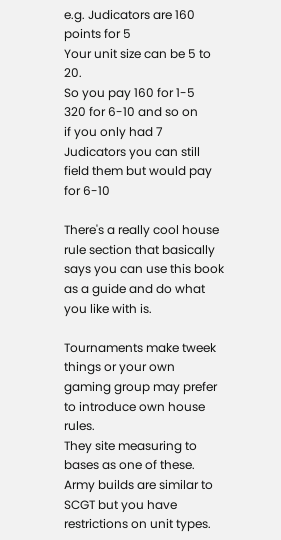e.g. Judicators are 160 points for 5
Your unit size can be 5 to 20.
So you pay 160 for 1-5
320 for 6-10 and so on
if you only had 7 Judicators you can still field them but would pay for 6-10

There's a really cool house rule section that basically says you can use this book as a guide and do what you like with is.

Tournaments make tweek things or your own gaming group may prefer to introduce own house rules.
They site measuring to bases as one of these.
Army builds are similar to SCGT but you have restrictions on unit types.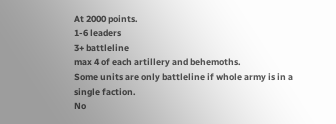At 2000 points.
1-6 leaders
3+ battleline
max 4 of each artillery and behemoths.
Some units are only battleline if whole army is in a single faction.
No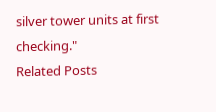silver tower units at first checking."
Related Posts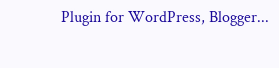Plugin for WordPress, Blogger...